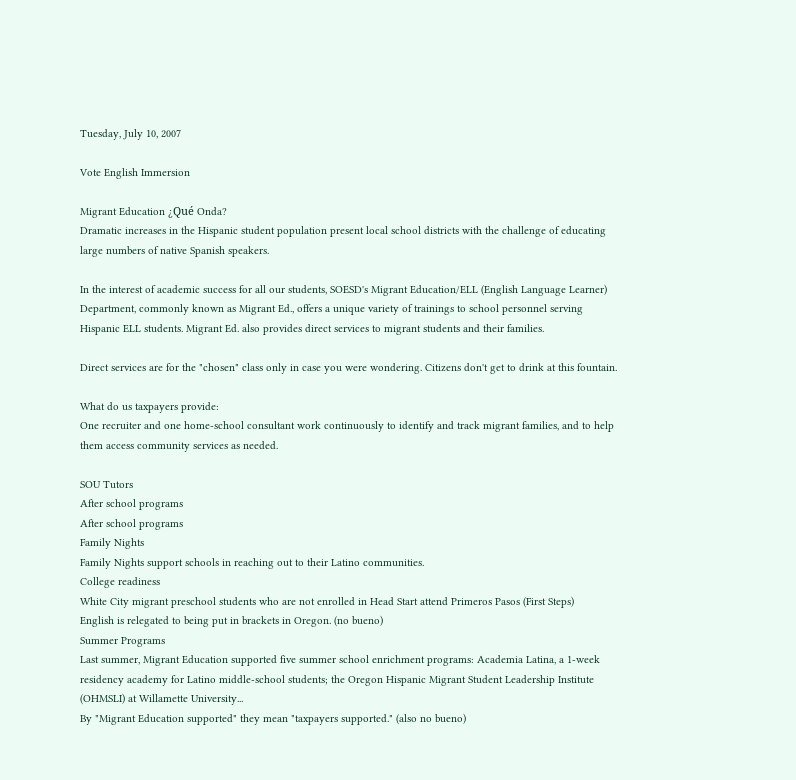Tuesday, July 10, 2007

Vote English Immersion

Migrant Education ¿Qué Onda?
Dramatic increases in the Hispanic student population present local school districts with the challenge of educating large numbers of native Spanish speakers.

In the interest of academic success for all our students, SOESD's Migrant Education/ELL (English Language Learner) Department, commonly known as Migrant Ed., offers a unique variety of trainings to school personnel serving Hispanic ELL students. Migrant Ed. also provides direct services to migrant students and their families.

Direct services are for the "chosen" class only in case you were wondering. Citizens don't get to drink at this fountain.

What do us taxpayers provide:
One recruiter and one home-school consultant work continuously to identify and track migrant families, and to help them access community services as needed.

SOU Tutors
After school programs
After school programs
Family Nights
Family Nights support schools in reaching out to their Latino communities.
College readiness
White City migrant preschool students who are not enrolled in Head Start attend Primeros Pasos (First Steps)
English is relegated to being put in brackets in Oregon. (no bueno)
Summer Programs
Last summer, Migrant Education supported five summer school enrichment programs: Academia Latina, a 1-week residency academy for Latino middle-school students; the Oregon Hispanic Migrant Student Leadership Institute (OHMSLI) at Willamette University...
By "Migrant Education supported" they mean "taxpayers supported." (also no bueno)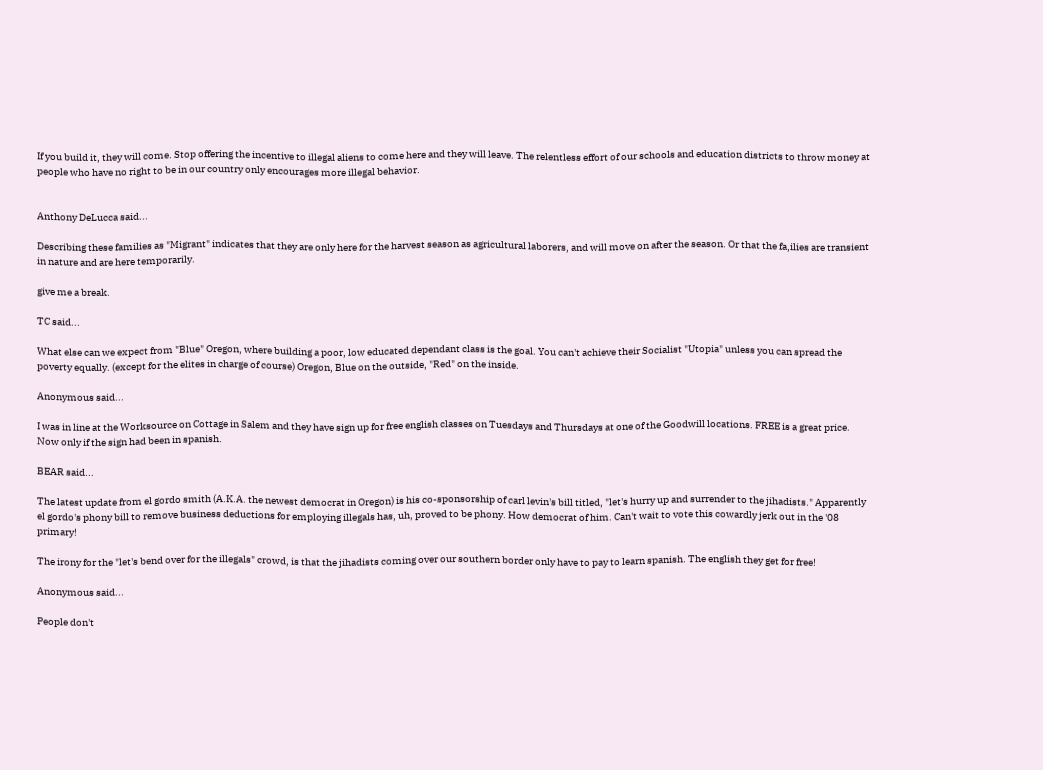If you build it, they will come. Stop offering the incentive to illegal aliens to come here and they will leave. The relentless effort of our schools and education districts to throw money at people who have no right to be in our country only encourages more illegal behavior.


Anthony DeLucca said...

Describing these families as "Migrant" indicates that they are only here for the harvest season as agricultural laborers, and will move on after the season. Or that the fa,ilies are transient in nature and are here temporarily.

give me a break.

TC said...

What else can we expect from "Blue" Oregon, where building a poor, low educated dependant class is the goal. You can't achieve their Socialist "Utopia" unless you can spread the poverty equally. (except for the elites in charge of course) Oregon, Blue on the outside, "Red" on the inside.

Anonymous said...

I was in line at the Worksource on Cottage in Salem and they have sign up for free english classes on Tuesdays and Thursdays at one of the Goodwill locations. FREE is a great price. Now only if the sign had been in spanish.

BEAR said...

The latest update from el gordo smith (A.K.A. the newest democrat in Oregon) is his co-sponsorship of carl levin's bill titled, "let's hurry up and surrender to the jihadists." Apparently el gordo's phony bill to remove business deductions for employing illegals has, uh, proved to be phony. How democrat of him. Can't wait to vote this cowardly jerk out in the '08 primary!

The irony for the "let's bend over for the illegals" crowd, is that the jihadists coming over our southern border only have to pay to learn spanish. The english they get for free!

Anonymous said...

People don't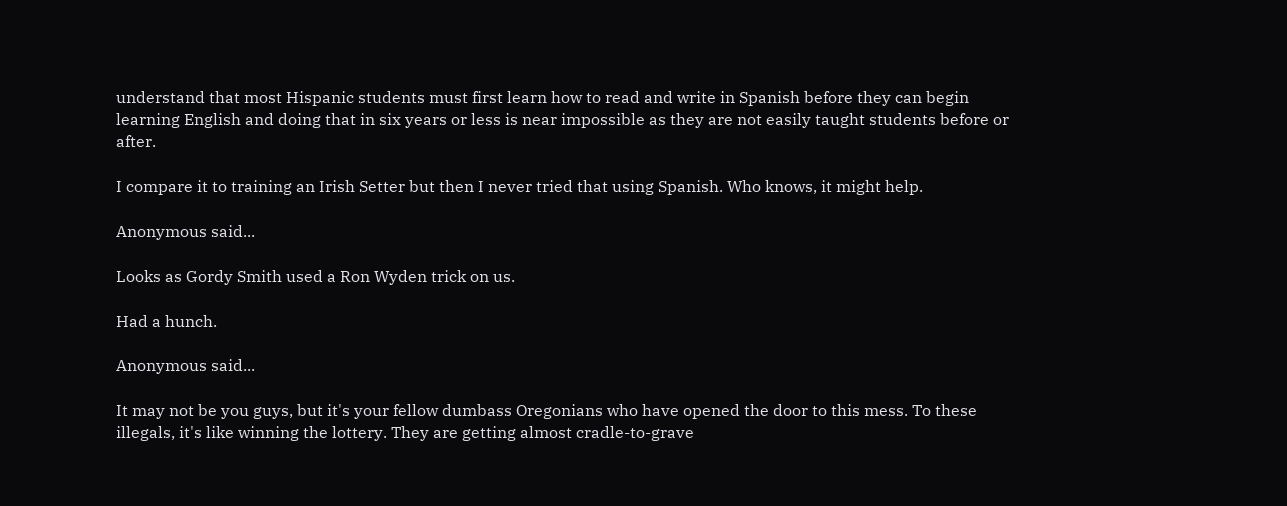understand that most Hispanic students must first learn how to read and write in Spanish before they can begin learning English and doing that in six years or less is near impossible as they are not easily taught students before or after.

I compare it to training an Irish Setter but then I never tried that using Spanish. Who knows, it might help.

Anonymous said...

Looks as Gordy Smith used a Ron Wyden trick on us.

Had a hunch.

Anonymous said...

It may not be you guys, but it's your fellow dumbass Oregonians who have opened the door to this mess. To these illegals, it's like winning the lottery. They are getting almost cradle-to-grave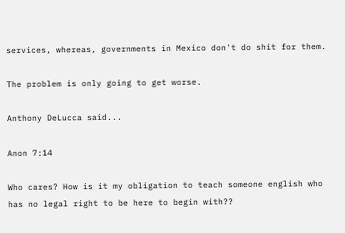services, whereas, governments in Mexico don't do shit for them.

The problem is only going to get worse.

Anthony DeLucca said...

Anon 7:14

Who cares? How is it my obligation to teach someone english who has no legal right to be here to begin with??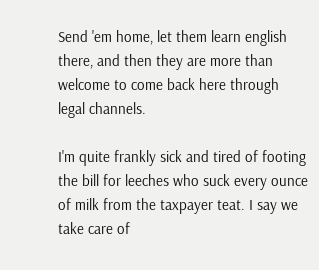Send 'em home, let them learn english there, and then they are more than welcome to come back here through legal channels.

I'm quite frankly sick and tired of footing the bill for leeches who suck every ounce of milk from the taxpayer teat. I say we take care of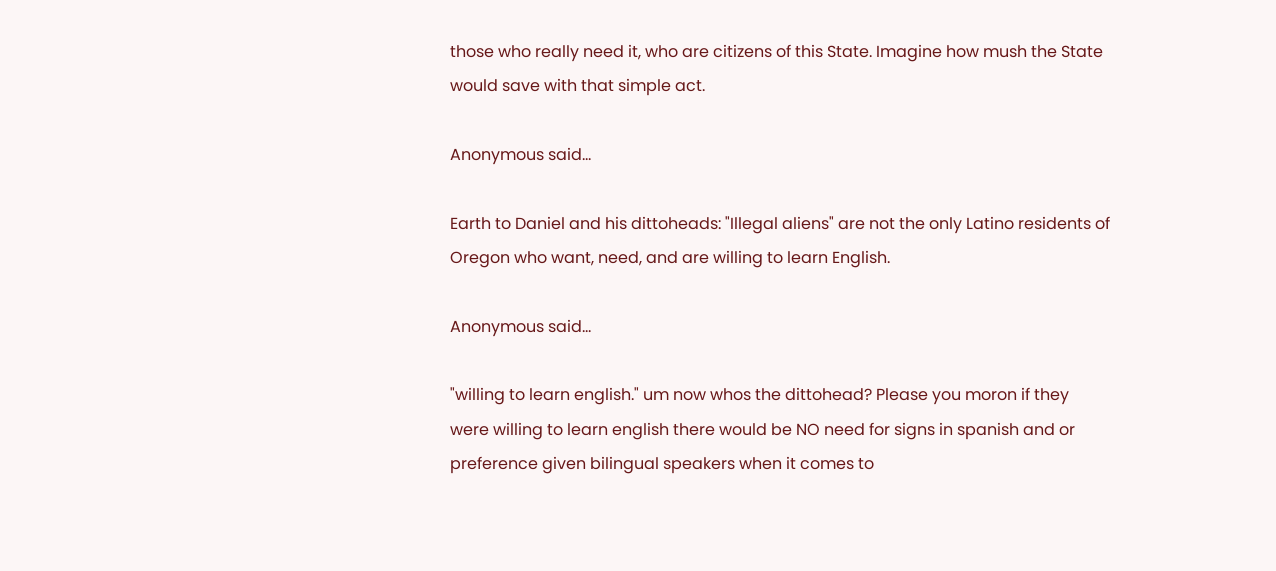those who really need it, who are citizens of this State. Imagine how mush the State would save with that simple act.

Anonymous said...

Earth to Daniel and his dittoheads: "Illegal aliens" are not the only Latino residents of Oregon who want, need, and are willing to learn English.

Anonymous said...

"willing to learn english." um now whos the dittohead? Please you moron if they were willing to learn english there would be NO need for signs in spanish and or preference given bilingual speakers when it comes to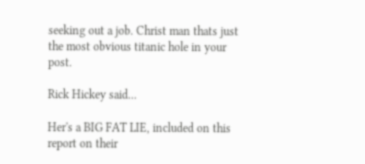seeking out a job. Christ man thats just the most obvious titanic hole in your post.

Rick Hickey said...

Her's a BIG FAT LIE, included on this report on their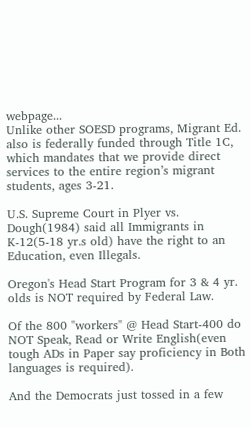webpage...
Unlike other SOESD programs, Migrant Ed. also is federally funded through Title 1C, which mandates that we provide direct services to the entire region’s migrant students, ages 3-21.

U.S. Supreme Court in Plyer vs. Dough(1984) said all Immigrants in K-12(5-18 yr.s old) have the right to an Education, even Illegals.

Oregon's Head Start Program for 3 & 4 yr. olds is NOT required by Federal Law.

Of the 800 "workers" @ Head Start-400 do NOT Speak, Read or Write English(even tough ADs in Paper say proficiency in Both languages is required).

And the Democrats just tossed in a few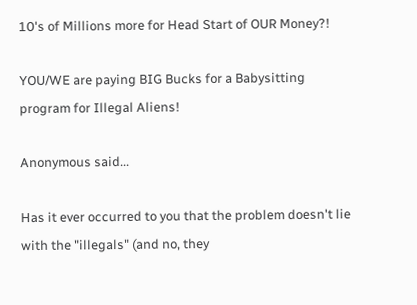10's of Millions more for Head Start of OUR Money?!

YOU/WE are paying BIG Bucks for a Babysitting program for Illegal Aliens!

Anonymous said...

Has it ever occurred to you that the problem doesn't lie with the "illegals" (and no, they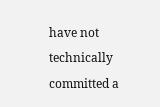have not technically committed a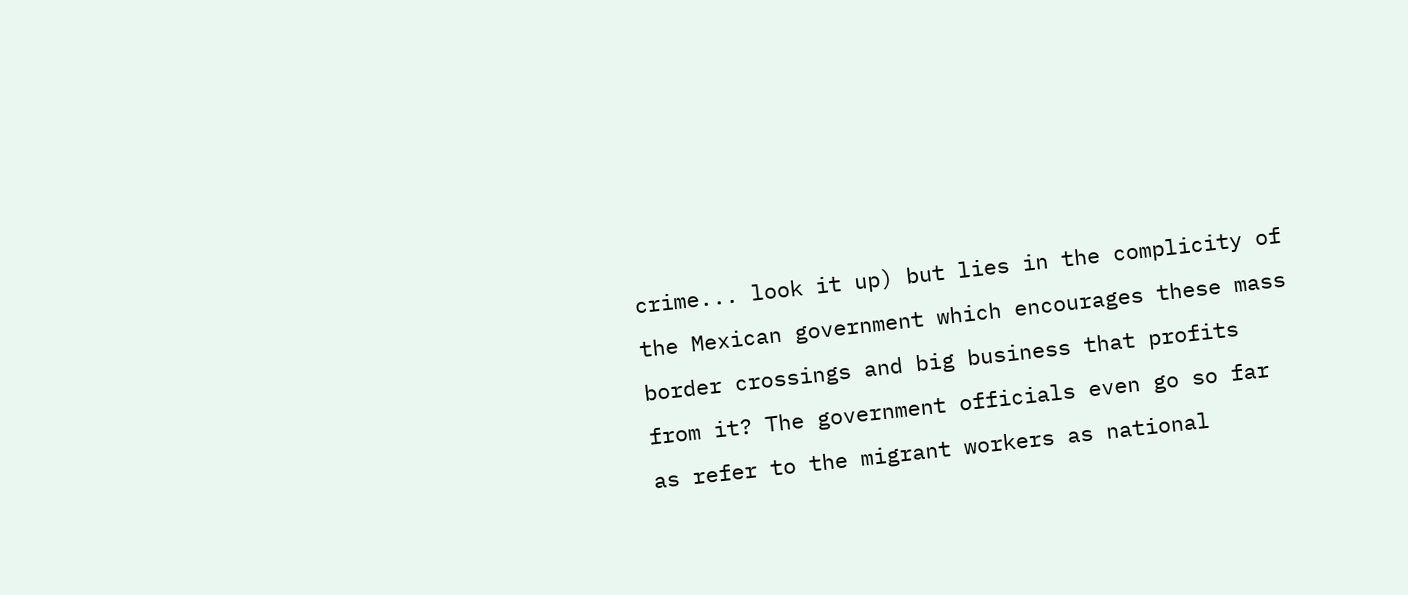crime... look it up) but lies in the complicity of the Mexican government which encourages these mass border crossings and big business that profits from it? The government officials even go so far as refer to the migrant workers as national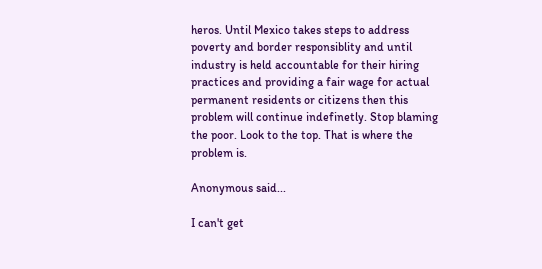heros. Until Mexico takes steps to address poverty and border responsiblity and until industry is held accountable for their hiring practices and providing a fair wage for actual permanent residents or citizens then this problem will continue indefinetly. Stop blaming the poor. Look to the top. That is where the problem is.

Anonymous said...

I can't get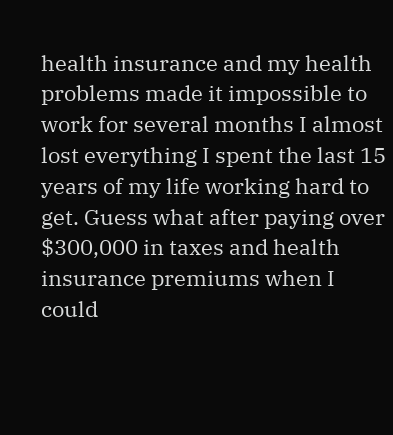health insurance and my health problems made it impossible to work for several months I almost lost everything I spent the last 15 years of my life working hard to get. Guess what after paying over $300,000 in taxes and health insurance premiums when I could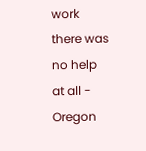work there was no help at all - Oregon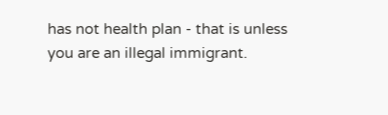has not health plan - that is unless you are an illegal immigrant.